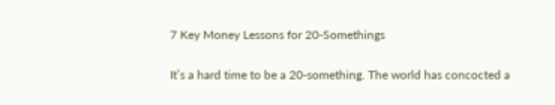7 Key Money Lessons for 20-Somethings

It’s a hard time to be a 20-something. The world has concocted a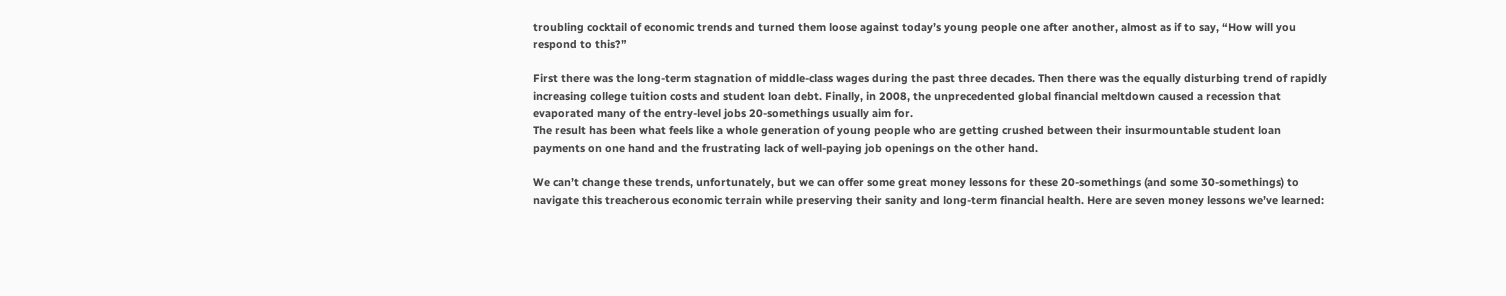troubling cocktail of economic trends and turned them loose against today’s young people one after another, almost as if to say, “How will you respond to this?”

First there was the long-term stagnation of middle-class wages during the past three decades. Then there was the equally disturbing trend of rapidly increasing college tuition costs and student loan debt. Finally, in 2008, the unprecedented global financial meltdown caused a recession that evaporated many of the entry-level jobs 20-somethings usually aim for.
The result has been what feels like a whole generation of young people who are getting crushed between their insurmountable student loan payments on one hand and the frustrating lack of well-paying job openings on the other hand.

We can’t change these trends, unfortunately, but we can offer some great money lessons for these 20-somethings (and some 30-somethings) to navigate this treacherous economic terrain while preserving their sanity and long-term financial health. Here are seven money lessons we’ve learned: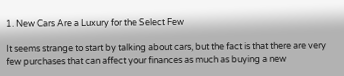1. New Cars Are a Luxury for the Select Few

It seems strange to start by talking about cars, but the fact is that there are very few purchases that can affect your finances as much as buying a new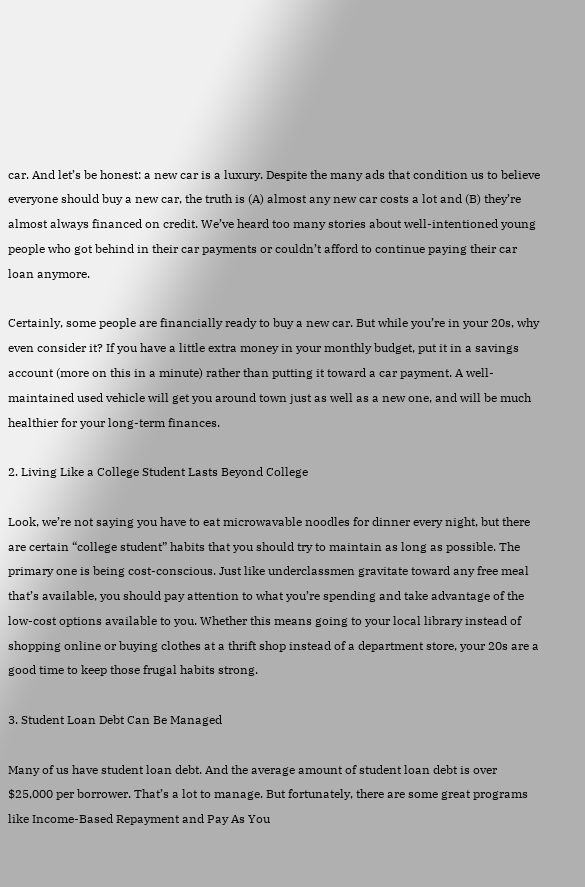car. And let’s be honest: a new car is a luxury. Despite the many ads that condition us to believe everyone should buy a new car, the truth is (A) almost any new car costs a lot and (B) they’re almost always financed on credit. We’ve heard too many stories about well-intentioned young people who got behind in their car payments or couldn’t afford to continue paying their car loan anymore.

Certainly, some people are financially ready to buy a new car. But while you’re in your 20s, why even consider it? If you have a little extra money in your monthly budget, put it in a savings account (more on this in a minute) rather than putting it toward a car payment. A well-maintained used vehicle will get you around town just as well as a new one, and will be much healthier for your long-term finances.

2. Living Like a College Student Lasts Beyond College

Look, we’re not saying you have to eat microwavable noodles for dinner every night, but there are certain “college student” habits that you should try to maintain as long as possible. The primary one is being cost-conscious. Just like underclassmen gravitate toward any free meal that’s available, you should pay attention to what you’re spending and take advantage of the low-cost options available to you. Whether this means going to your local library instead of shopping online or buying clothes at a thrift shop instead of a department store, your 20s are a good time to keep those frugal habits strong.

3. Student Loan Debt Can Be Managed

Many of us have student loan debt. And the average amount of student loan debt is over $25,000 per borrower. That’s a lot to manage. But fortunately, there are some great programs like Income-Based Repayment and Pay As You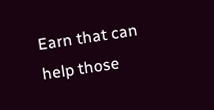Earn that can help those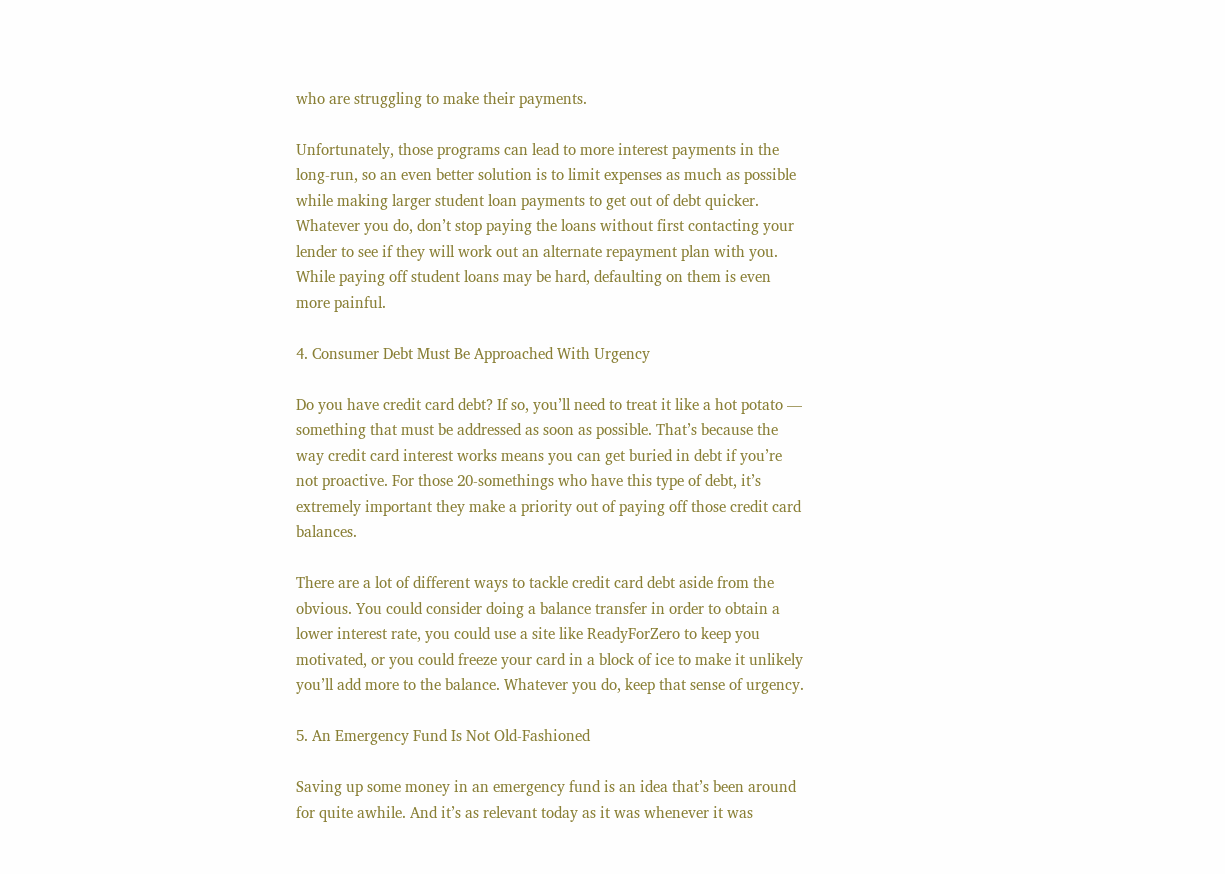who are struggling to make their payments.

Unfortunately, those programs can lead to more interest payments in the long-run, so an even better solution is to limit expenses as much as possible while making larger student loan payments to get out of debt quicker. Whatever you do, don’t stop paying the loans without first contacting your lender to see if they will work out an alternate repayment plan with you. While paying off student loans may be hard, defaulting on them is even more painful.

4. Consumer Debt Must Be Approached With Urgency

Do you have credit card debt? If so, you’ll need to treat it like a hot potato — something that must be addressed as soon as possible. That’s because the way credit card interest works means you can get buried in debt if you’re not proactive. For those 20-somethings who have this type of debt, it’s extremely important they make a priority out of paying off those credit card balances.

There are a lot of different ways to tackle credit card debt aside from the obvious. You could consider doing a balance transfer in order to obtain a lower interest rate, you could use a site like ReadyForZero to keep you motivated, or you could freeze your card in a block of ice to make it unlikely you’ll add more to the balance. Whatever you do, keep that sense of urgency.

5. An Emergency Fund Is Not Old-Fashioned

Saving up some money in an emergency fund is an idea that’s been around for quite awhile. And it’s as relevant today as it was whenever it was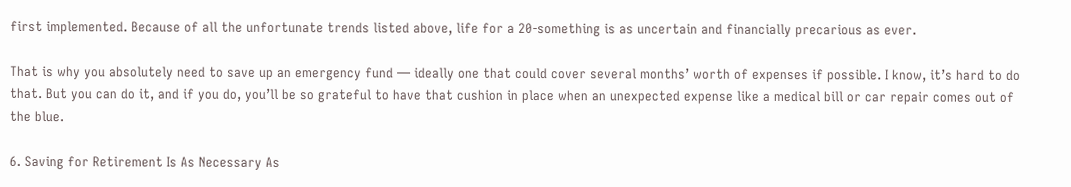first implemented. Because of all the unfortunate trends listed above, life for a 20-something is as uncertain and financially precarious as ever.

That is why you absolutely need to save up an emergency fund — ideally one that could cover several months’ worth of expenses if possible. I know, it’s hard to do that. But you can do it, and if you do, you’ll be so grateful to have that cushion in place when an unexpected expense like a medical bill or car repair comes out of the blue.

6. Saving for Retirement Is As Necessary As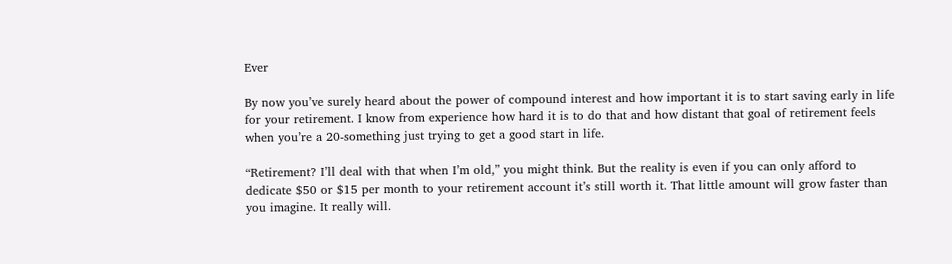Ever

By now you’ve surely heard about the power of compound interest and how important it is to start saving early in life for your retirement. I know from experience how hard it is to do that and how distant that goal of retirement feels when you’re a 20-something just trying to get a good start in life.

“Retirement? I’ll deal with that when I’m old,” you might think. But the reality is even if you can only afford to dedicate $50 or $15 per month to your retirement account it’s still worth it. That little amount will grow faster than you imagine. It really will.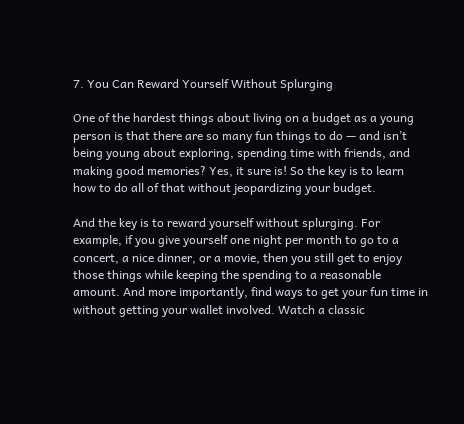7. You Can Reward Yourself Without Splurging

One of the hardest things about living on a budget as a young person is that there are so many fun things to do — and isn’t being young about exploring, spending time with friends, and making good memories? Yes, it sure is! So the key is to learn how to do all of that without jeopardizing your budget.

And the key is to reward yourself without splurging. For example, if you give yourself one night per month to go to a concert, a nice dinner, or a movie, then you still get to enjoy those things while keeping the spending to a reasonable amount. And more importantly, find ways to get your fun time in without getting your wallet involved. Watch a classic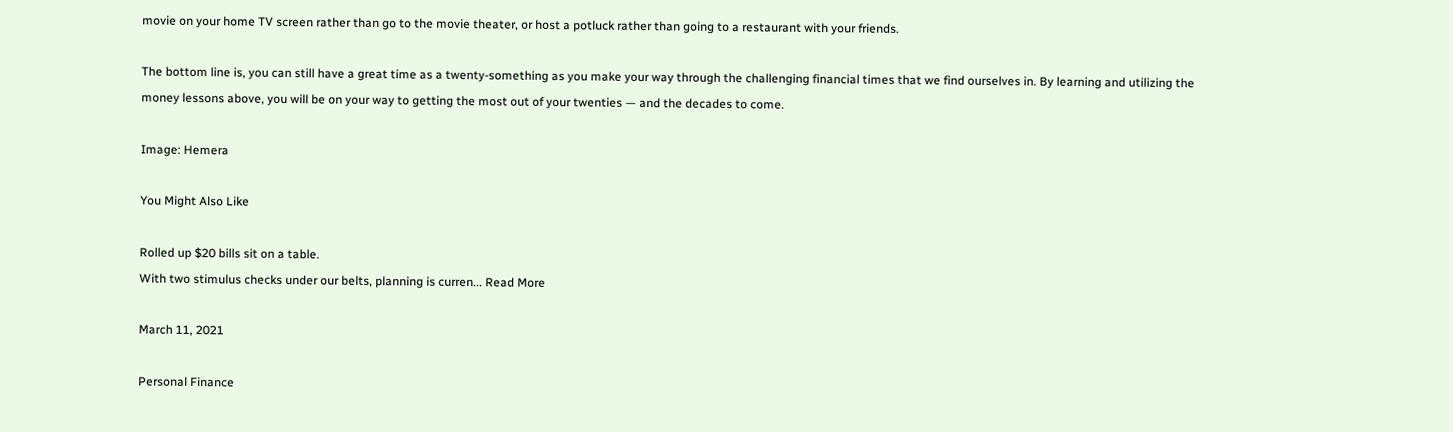movie on your home TV screen rather than go to the movie theater, or host a potluck rather than going to a restaurant with your friends.

The bottom line is, you can still have a great time as a twenty-something as you make your way through the challenging financial times that we find ourselves in. By learning and utilizing the money lessons above, you will be on your way to getting the most out of your twenties — and the decades to come.

Image: Hemera

You Might Also Like

Rolled up $20 bills sit on a table.
With two stimulus checks under our belts, planning is curren... Read More

March 11, 2021

Personal Finance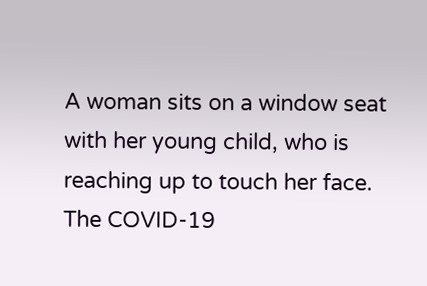A woman sits on a window seat with her young child, who is reaching up to touch her face.
The COVID-19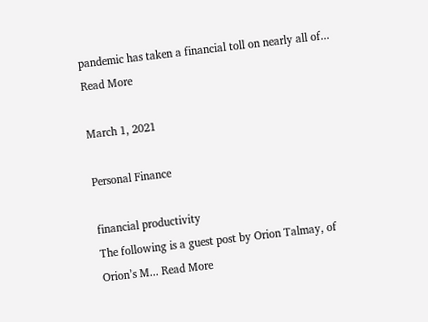pandemic has taken a financial toll on nearly all of... Read More

March 1, 2021

Personal Finance

financial productivity
The following is a guest post by Orion Talmay, of Orion’s M... Read More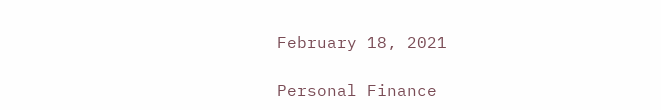February 18, 2021

Personal Finance